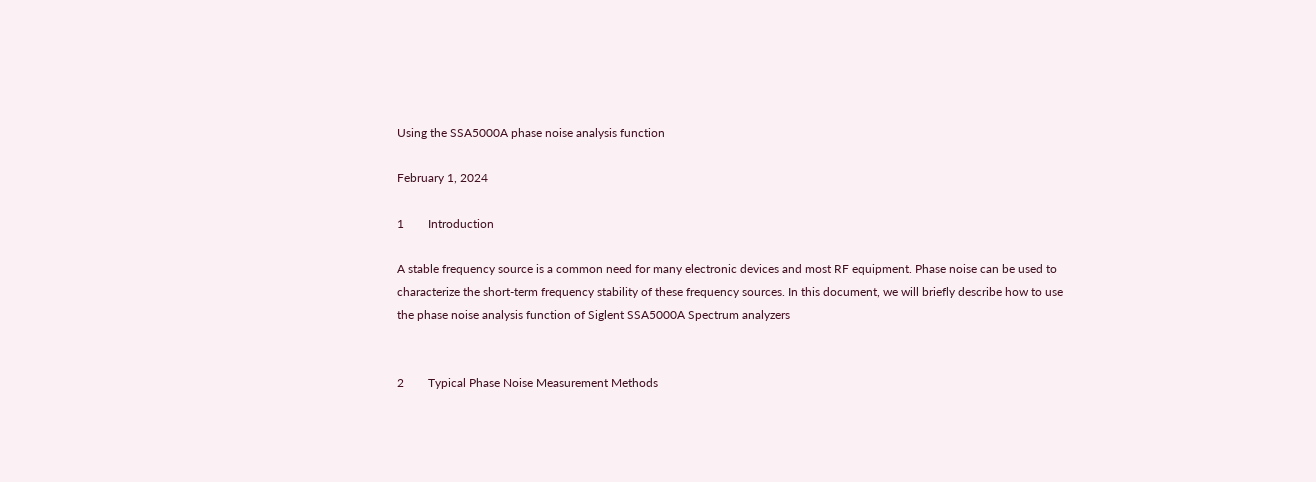Using the SSA5000A phase noise analysis function

February 1, 2024

1        Introduction

A stable frequency source is a common need for many electronic devices and most RF equipment. Phase noise can be used to characterize the short-term frequency stability of these frequency sources. In this document, we will briefly describe how to use the phase noise analysis function of Siglent SSA5000A Spectrum analyzers


2        Typical Phase Noise Measurement Methods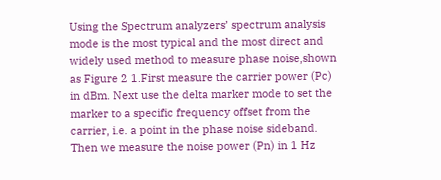Using the Spectrum analyzers’ spectrum analysis mode is the most typical and the most direct and widely used method to measure phase noise,shown as Figure 2 1.First measure the carrier power (Pc) in dBm. Next use the delta marker mode to set the marker to a specific frequency offset from the carrier, i.e. a point in the phase noise sideband. Then we measure the noise power (Pn) in 1 Hz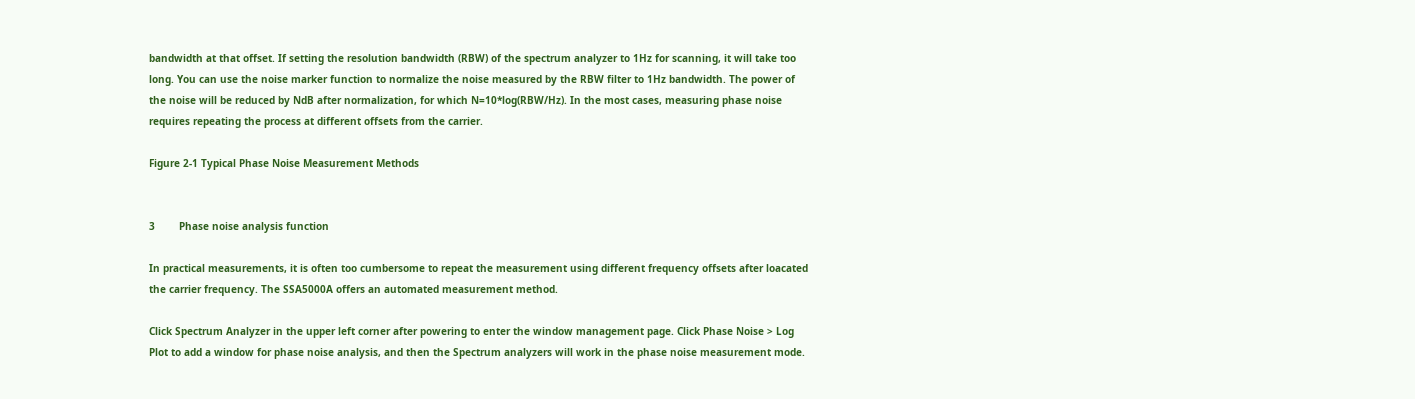bandwidth at that offset. If setting the resolution bandwidth (RBW) of the spectrum analyzer to 1Hz for scanning, it will take too long. You can use the noise marker function to normalize the noise measured by the RBW filter to 1Hz bandwidth. The power of the noise will be reduced by NdB after normalization, for which N=10*log(RBW/Hz). In the most cases, measuring phase noise requires repeating the process at different offsets from the carrier.

Figure 2‑1 Typical Phase Noise Measurement Methods


3        Phase noise analysis function

In practical measurements, it is often too cumbersome to repeat the measurement using different frequency offsets after loacated the carrier frequency. The SSA5000A offers an automated measurement method.

Click Spectrum Analyzer in the upper left corner after powering to enter the window management page. Click Phase Noise > Log Plot to add a window for phase noise analysis, and then the Spectrum analyzers will work in the phase noise measurement mode.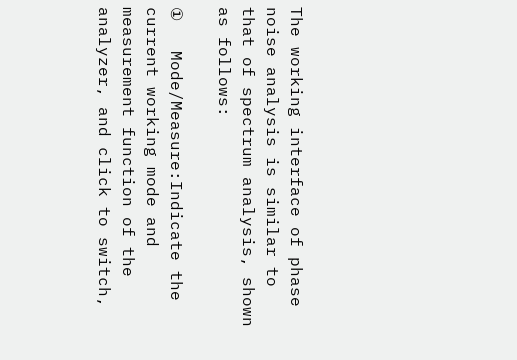The working interface of phase noise analysis is similar to that of spectrum analysis, shown as follows:

①   Mode/Measure:Indicate the current working mode and measurement function of the analyzer, and click to switch,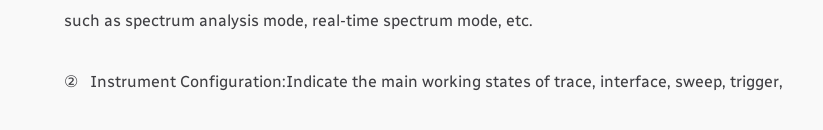such as spectrum analysis mode, real-time spectrum mode, etc.

②   Instrument Configuration:Indicate the main working states of trace, interface, sweep, trigger,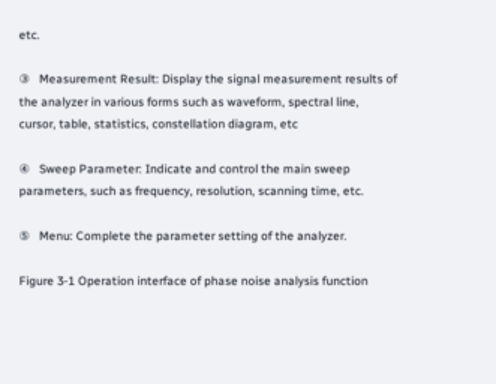etc.

③   Measurement Result: Display the signal measurement results of the analyzer in various forms such as waveform, spectral line, cursor, table, statistics, constellation diagram, etc

④   Sweep Parameter: Indicate and control the main sweep parameters, such as frequency, resolution, scanning time, etc.

⑤   Menu: Complete the parameter setting of the analyzer.

Figure 3‑1 Operation interface of phase noise analysis function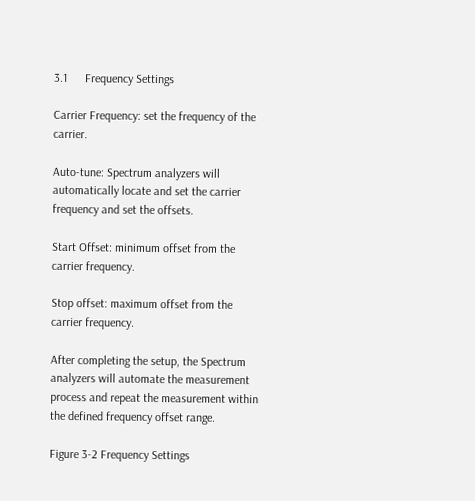3.1      Frequency Settings

Carrier Frequency: set the frequency of the carrier.

Auto-tune: Spectrum analyzers will automatically locate and set the carrier frequency and set the offsets.

Start Offset: minimum offset from the carrier frequency.

Stop offset: maximum offset from the carrier frequency.

After completing the setup, the Spectrum analyzers will automate the measurement process and repeat the measurement within the defined frequency offset range.

Figure 3‑2 Frequency Settings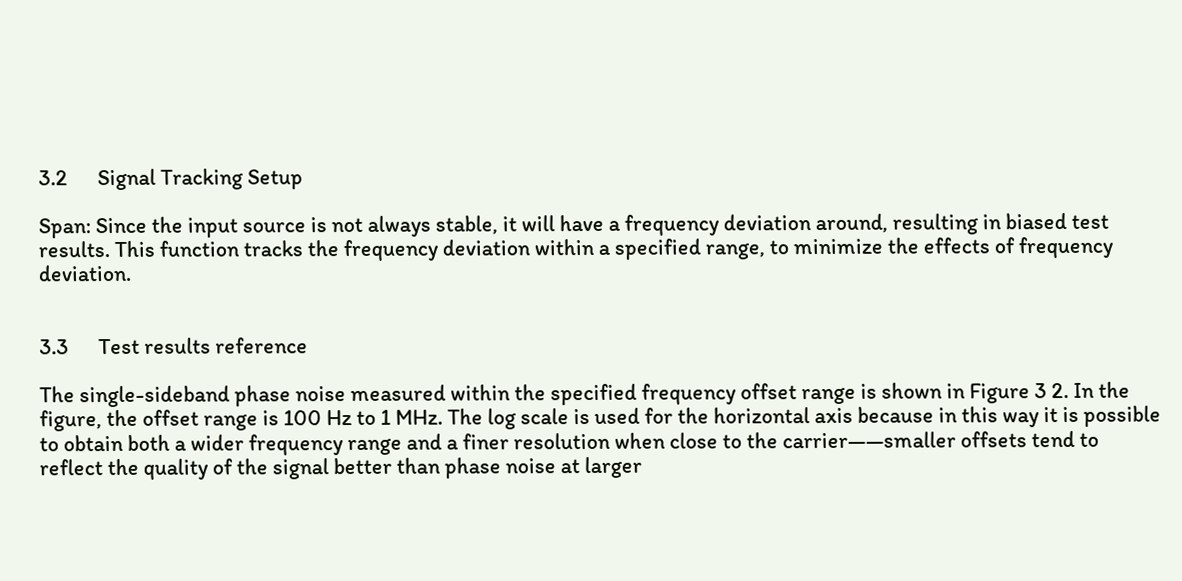3.2      Signal Tracking Setup

Span: Since the input source is not always stable, it will have a frequency deviation around, resulting in biased test results. This function tracks the frequency deviation within a specified range, to minimize the effects of frequency deviation.


3.3      Test results reference

The single-sideband phase noise measured within the specified frequency offset range is shown in Figure 3 2. In the figure, the offset range is 100 Hz to 1 MHz. The log scale is used for the horizontal axis because in this way it is possible to obtain both a wider frequency range and a finer resolution when close to the carrier——smaller offsets tend to reflect the quality of the signal better than phase noise at larger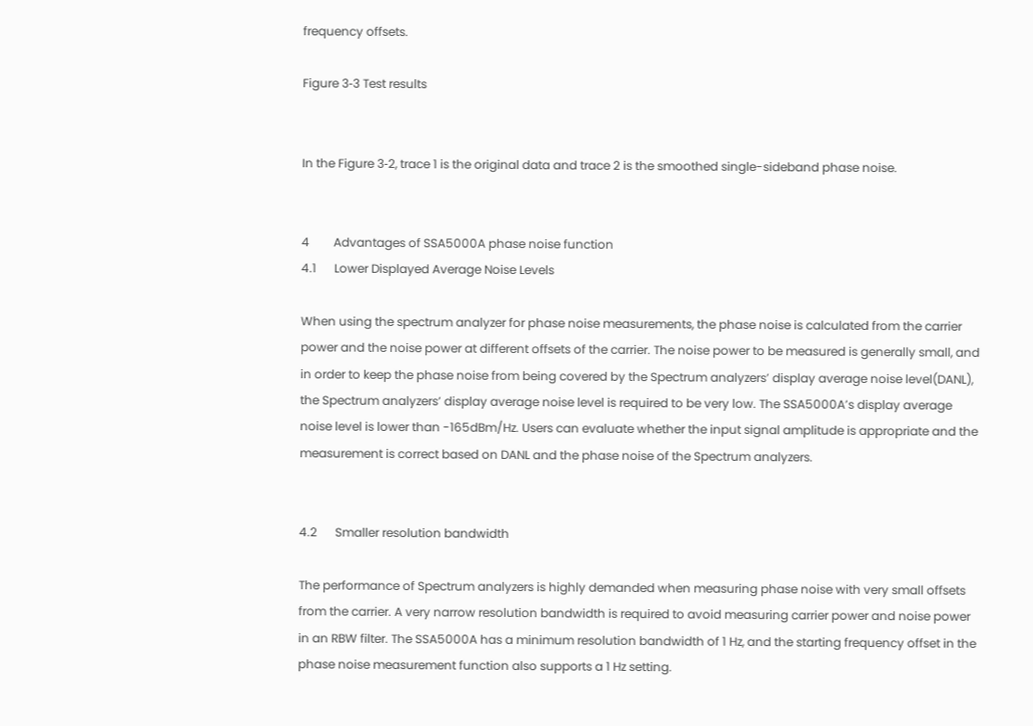frequency offsets.

Figure 3‑3 Test results


In the Figure 3‑2, trace 1 is the original data and trace 2 is the smoothed single-sideband phase noise.


4        Advantages of SSA5000A phase noise function
4.1      Lower Displayed Average Noise Levels

When using the spectrum analyzer for phase noise measurements, the phase noise is calculated from the carrier power and the noise power at different offsets of the carrier. The noise power to be measured is generally small, and in order to keep the phase noise from being covered by the Spectrum analyzers’ display average noise level(DANL), the Spectrum analyzers’ display average noise level is required to be very low. The SSA5000A’s display average noise level is lower than -165dBm/Hz. Users can evaluate whether the input signal amplitude is appropriate and the measurement is correct based on DANL and the phase noise of the Spectrum analyzers.


4.2      Smaller resolution bandwidth

The performance of Spectrum analyzers is highly demanded when measuring phase noise with very small offsets from the carrier. A very narrow resolution bandwidth is required to avoid measuring carrier power and noise power in an RBW filter. The SSA5000A has a minimum resolution bandwidth of 1 Hz, and the starting frequency offset in the phase noise measurement function also supports a 1 Hz setting.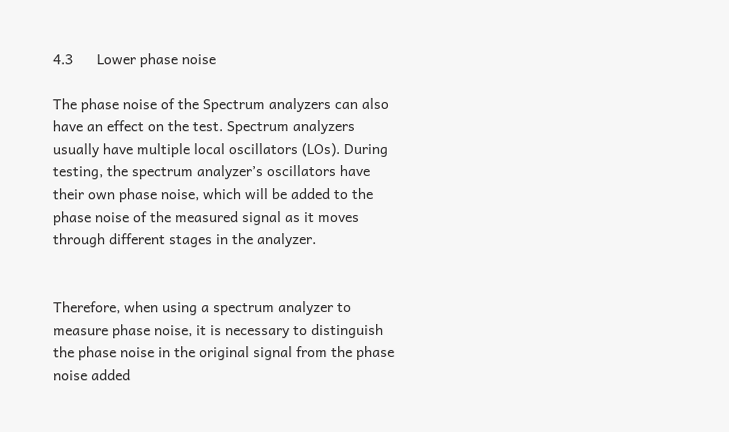4.3      Lower phase noise

The phase noise of the Spectrum analyzers can also have an effect on the test. Spectrum analyzers usually have multiple local oscillators (LOs). During testing, the spectrum analyzer’s oscillators have their own phase noise, which will be added to the phase noise of the measured signal as it moves through different stages in the analyzer.


Therefore, when using a spectrum analyzer to measure phase noise, it is necessary to distinguish the phase noise in the original signal from the phase noise added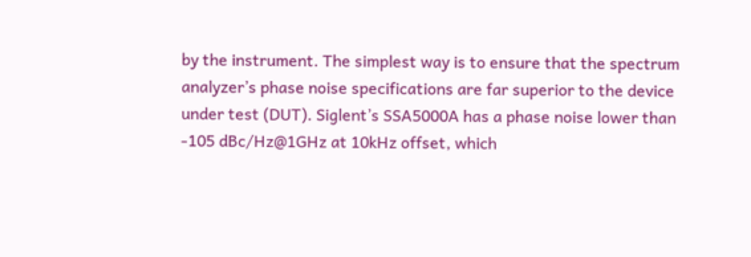by the instrument. The simplest way is to ensure that the spectrum analyzer’s phase noise specifications are far superior to the device under test (DUT). Siglent’s SSA5000A has a phase noise lower than -105 dBc/Hz@1GHz at 10kHz offset, which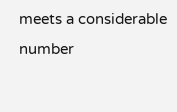meets a considerable number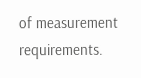of measurement requirements.